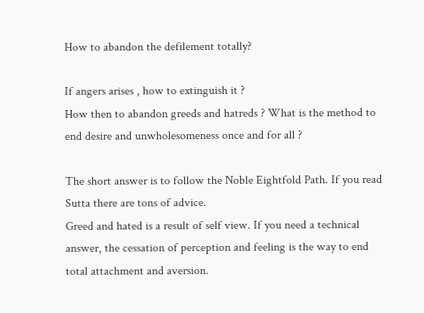How to abandon the defilement totally?

If angers arises , how to extinguish it ?
How then to abandon greeds and hatreds ? What is the method to end desire and unwholesomeness once and for all ?

The short answer is to follow the Noble Eightfold Path. If you read Sutta there are tons of advice.
Greed and hated is a result of self view. If you need a technical answer, the cessation of perception and feeling is the way to end total attachment and aversion.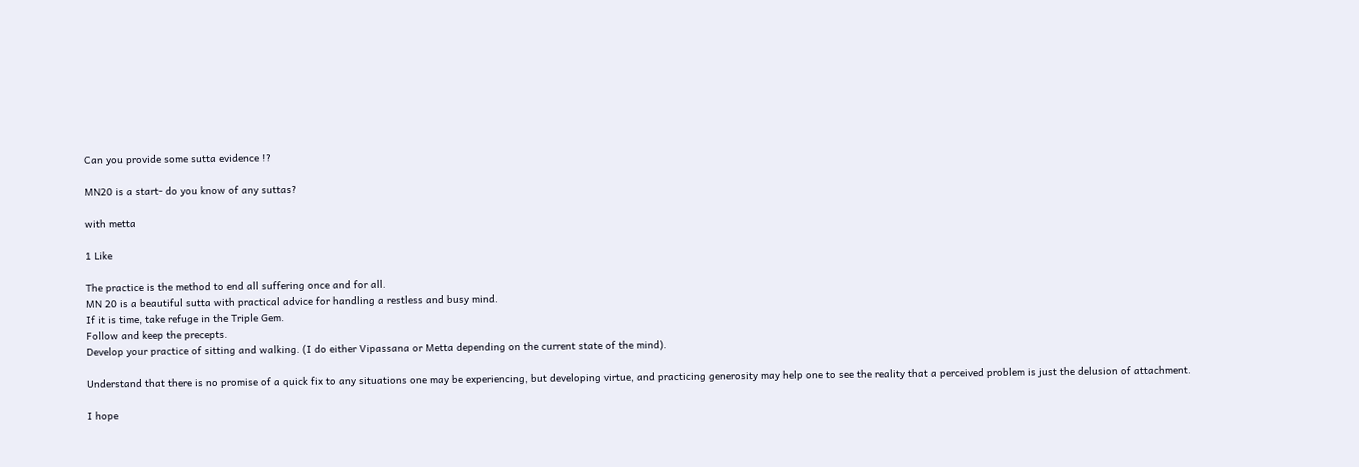Can you provide some sutta evidence !?

MN20 is a start- do you know of any suttas?

with metta

1 Like

The practice is the method to end all suffering once and for all.
MN 20 is a beautiful sutta with practical advice for handling a restless and busy mind.
If it is time, take refuge in the Triple Gem.
Follow and keep the precepts.
Develop your practice of sitting and walking. (I do either Vipassana or Metta depending on the current state of the mind).

Understand that there is no promise of a quick fix to any situations one may be experiencing, but developing virtue, and practicing generosity may help one to see the reality that a perceived problem is just the delusion of attachment.

I hope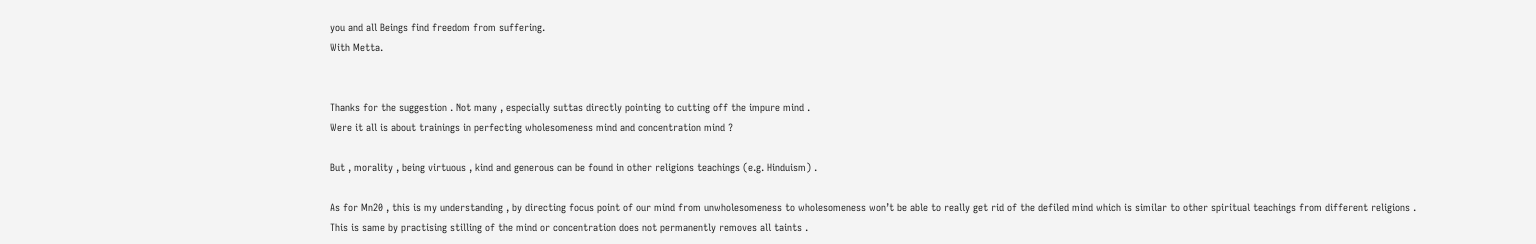you and all Beings find freedom from suffering.
With Metta.


Thanks for the suggestion . Not many , especially suttas directly pointing to cutting off the impure mind .
Were it all is about trainings in perfecting wholesomeness mind and concentration mind ?

But , morality , being virtuous , kind and generous can be found in other religions teachings (e.g. Hinduism) .

As for Mn20 , this is my understanding , by directing focus point of our mind from unwholesomeness to wholesomeness won’t be able to really get rid of the defiled mind which is similar to other spiritual teachings from different religions .
This is same by practising stilling of the mind or concentration does not permanently removes all taints .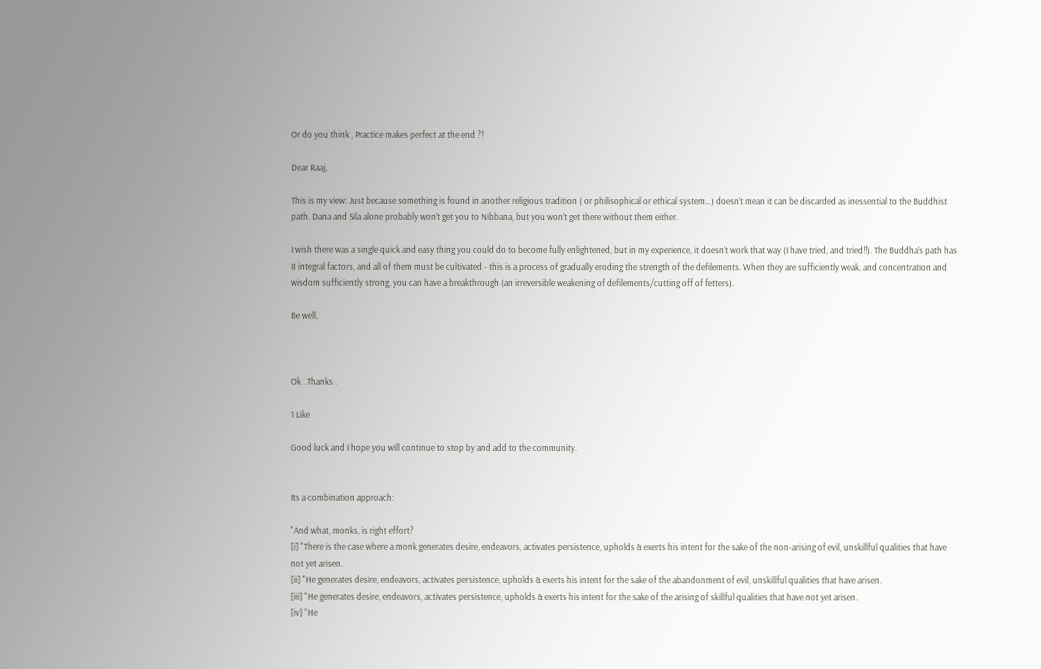Or do you think , Practice makes perfect at the end ?!

Dear Raaj,

This is my view: Just because something is found in another religious tradition ( or philisophical or ethical system…) doesn’t mean it can be discarded as inessential to the Buddhist path. Dana and Sila alone probably won’t get you to Nibbana, but you won’t get there without them either.

I wish there was a single quick and easy thing you could do to become fully enlightened, but in my experience, it doesn’t work that way (I have tried, and tried!!). The Buddha’s path has 8 integral factors, and all of them must be cultivated - this is a process of gradually eroding the strength of the defilements. When they are sufficiently weak, and concentration and wisdom sufficiently strong, you can have a breakthrough (an irreversible weakening of defilements/cutting off of fetters).

Be well,



Ok . Thanks .

1 Like

Good luck and I hope you will continue to stop by and add to the community.


Its a combination approach:

"And what, monks, is right effort?
[i] "There is the case where a monk generates desire, endeavors, activates persistence, upholds & exerts his intent for the sake of the non-arising of evil, unskillful qualities that have not yet arisen.
[ii] "He generates desire, endeavors, activates persistence, upholds & exerts his intent for the sake of the abandonment of evil, unskillful qualities that have arisen.
[iii] "He generates desire, endeavors, activates persistence, upholds & exerts his intent for the sake of the arising of skillful qualities that have not yet arisen.
[iv] “He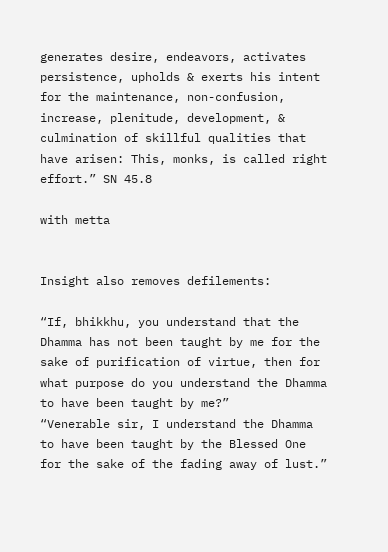generates desire, endeavors, activates persistence, upholds & exerts his intent for the maintenance, non-confusion, increase, plenitude, development, & culmination of skillful qualities that have arisen: This, monks, is called right effort.” SN 45.8

with metta


Insight also removes defilements:

“If, bhikkhu, you understand that the Dhamma has not been taught by me for the sake of purification of virtue, then for what purpose do you understand the Dhamma to have been taught by me?”
“Venerable sir, I understand the Dhamma to have been taught by the Blessed One for the sake of the fading away of lust.”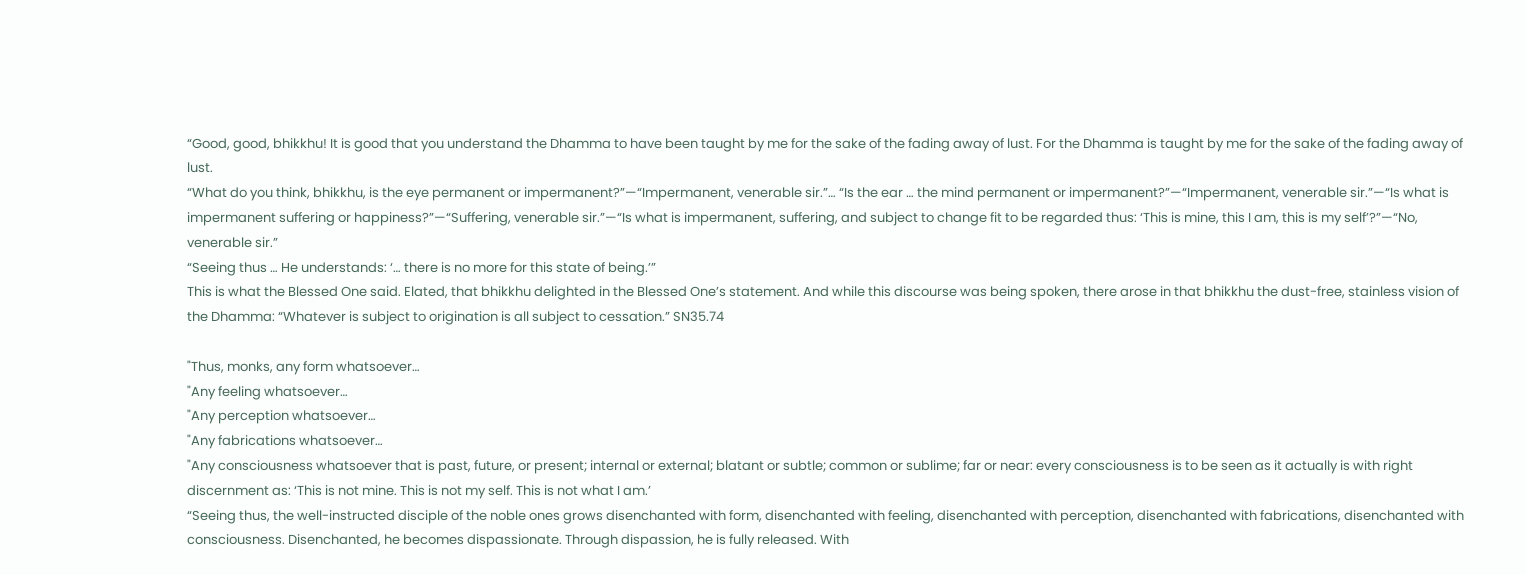“Good, good, bhikkhu! It is good that you understand the Dhamma to have been taught by me for the sake of the fading away of lust. For the Dhamma is taught by me for the sake of the fading away of lust.
“What do you think, bhikkhu, is the eye permanent or impermanent?”—“Impermanent, venerable sir.”… “Is the ear … the mind permanent or impermanent?”—“Impermanent, venerable sir.”—“Is what is impermanent suffering or happiness?”—“Suffering, venerable sir.”—“Is what is impermanent, suffering, and subject to change fit to be regarded thus: ‘This is mine, this I am, this is my self’?”—“No, venerable sir.”
“Seeing thus … He understands: ‘… there is no more for this state of being.’”
This is what the Blessed One said. Elated, that bhikkhu delighted in the Blessed One’s statement. And while this discourse was being spoken, there arose in that bhikkhu the dust-free, stainless vision of the Dhamma: “Whatever is subject to origination is all subject to cessation.” SN35.74

"Thus, monks, any form whatsoever…
"Any feeling whatsoever…
"Any perception whatsoever…
"Any fabrications whatsoever…
"Any consciousness whatsoever that is past, future, or present; internal or external; blatant or subtle; common or sublime; far or near: every consciousness is to be seen as it actually is with right discernment as: ‘This is not mine. This is not my self. This is not what I am.’
“Seeing thus, the well-instructed disciple of the noble ones grows disenchanted with form, disenchanted with feeling, disenchanted with perception, disenchanted with fabrications, disenchanted with consciousness. Disenchanted, he becomes dispassionate. Through dispassion, he is fully released. With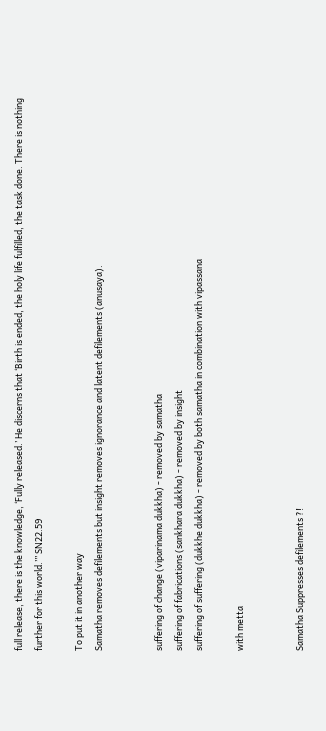full release, there is the knowledge, ‘Fully released.’ He discerns that ‘Birth is ended, the holy life fulfilled, the task done. There is nothing further for this world.’” SN22.59

To put it in another way
Samatha removes defilements but insight removes ignorance and latent defilements (anusaya).


suffering of change (viparinama dukkha) - removed by samatha
suffering of fabrications (sankhara dukkha) - removed by insight
suffering of suffering (dukkhe dukkha) - removed by both samatha in combination with vipassana

with metta


Samatha Suppresses defilements ?!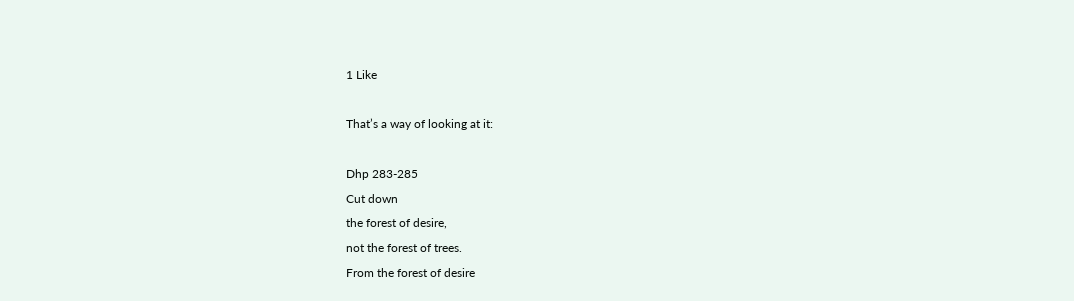1 Like

That’s a way of looking at it:

Dhp 283-285
Cut down
the forest of desire,
not the forest of trees.
From the forest of desire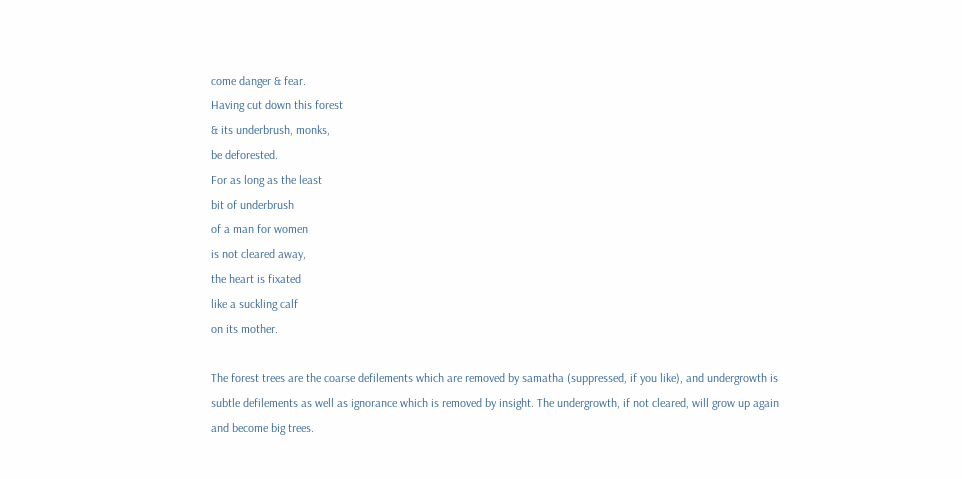come danger & fear.
Having cut down this forest
& its underbrush, monks,
be deforested.
For as long as the least
bit of underbrush
of a man for women
is not cleared away,
the heart is fixated
like a suckling calf
on its mother.

The forest trees are the coarse defilements which are removed by samatha (suppressed, if you like), and undergrowth is subtle defilements as well as ignorance which is removed by insight. The undergrowth, if not cleared, will grow up again and become big trees.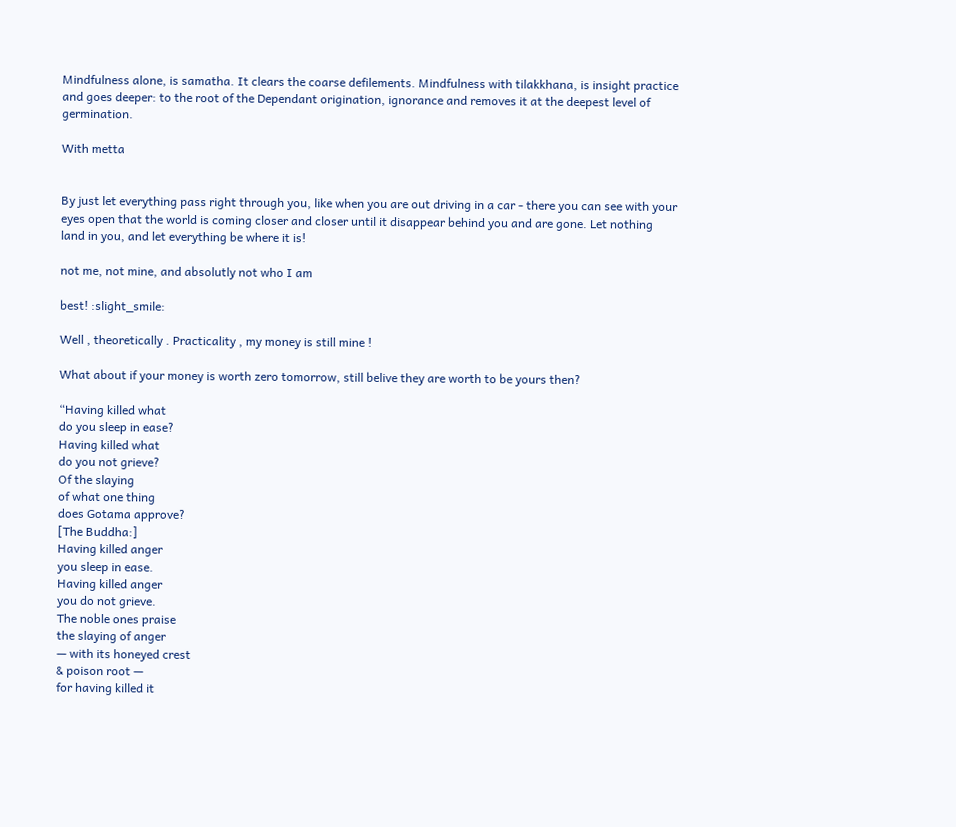Mindfulness alone, is samatha. It clears the coarse defilements. Mindfulness with tilakkhana, is insight practice and goes deeper: to the root of the Dependant origination, ignorance and removes it at the deepest level of germination.

With metta


By just let everything pass right through you, like when you are out driving in a car - there you can see with your eyes open that the world is coming closer and closer until it disappear behind you and are gone. Let nothing land in you, and let everything be where it is!

not me, not mine, and absolutly not who I am

best! :slight_smile:

Well , theoretically . Practicality , my money is still mine !

What about if your money is worth zero tomorrow, still belive they are worth to be yours then?

“Having killed what
do you sleep in ease?
Having killed what
do you not grieve?
Of the slaying
of what one thing
does Gotama approve?
[The Buddha:]
Having killed anger
you sleep in ease.
Having killed anger
you do not grieve.
The noble ones praise
the slaying of anger
— with its honeyed crest
& poison root —
for having killed it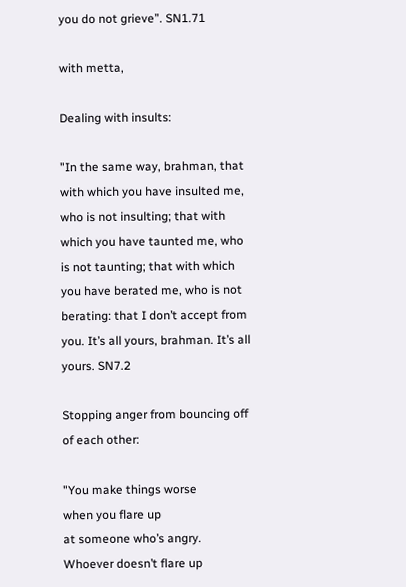you do not grieve”. SN1.71

with metta,

Dealing with insults:

"In the same way, brahman, that with which you have insulted me, who is not insulting; that with which you have taunted me, who is not taunting; that with which you have berated me, who is not berating: that I don’t accept from you. It’s all yours, brahman. It’s all yours. SN7.2

Stopping anger from bouncing off of each other:

"You make things worse
when you flare up
at someone who’s angry.
Whoever doesn’t flare up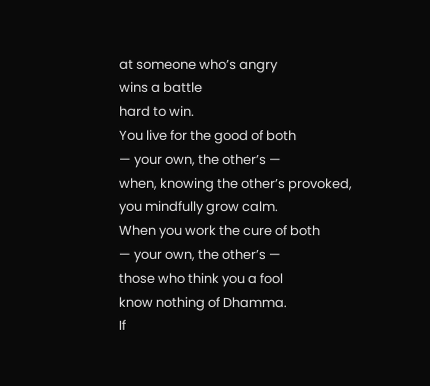at someone who’s angry
wins a battle
hard to win.
You live for the good of both
— your own, the other’s —
when, knowing the other’s provoked,
you mindfully grow calm.
When you work the cure of both
— your own, the other’s —
those who think you a fool
know nothing of Dhamma.
If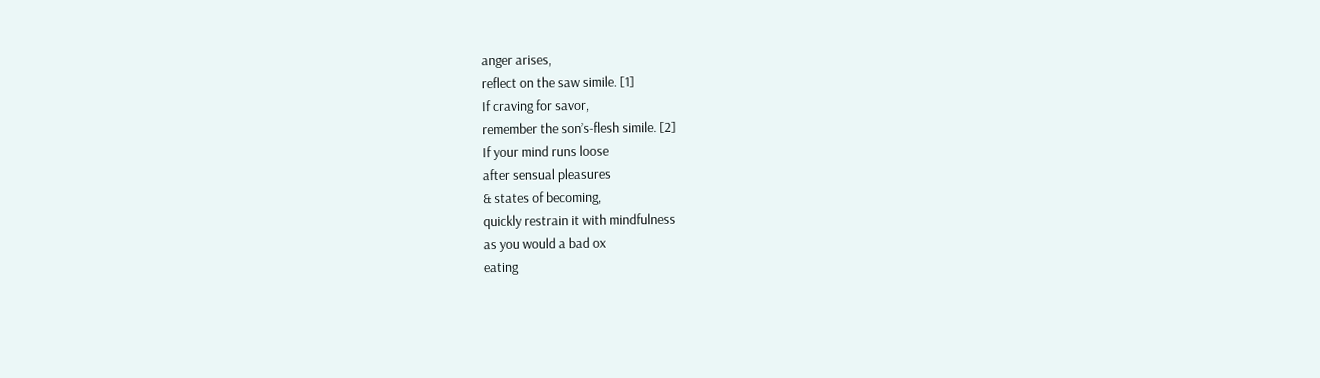anger arises,
reflect on the saw simile. [1]
If craving for savor,
remember the son’s-flesh simile. [2]
If your mind runs loose
after sensual pleasures
& states of becoming,
quickly restrain it with mindfulness
as you would a bad ox
eating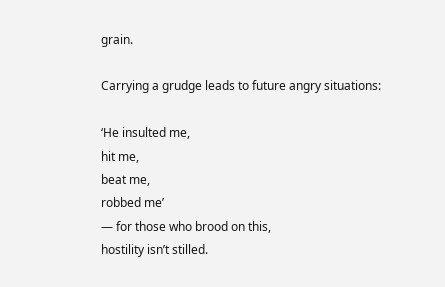grain.

Carrying a grudge leads to future angry situations:

‘He insulted me,
hit me,
beat me,
robbed me’
— for those who brood on this,
hostility isn’t stilled.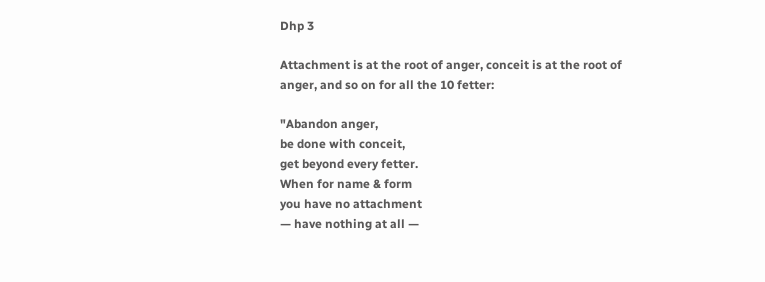Dhp 3

Attachment is at the root of anger, conceit is at the root of anger, and so on for all the 10 fetter:

"Abandon anger,
be done with conceit,
get beyond every fetter.
When for name & form
you have no attachment
— have nothing at all —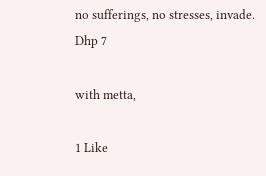no sufferings, no stresses, invade. Dhp 7

with metta,

1 Like